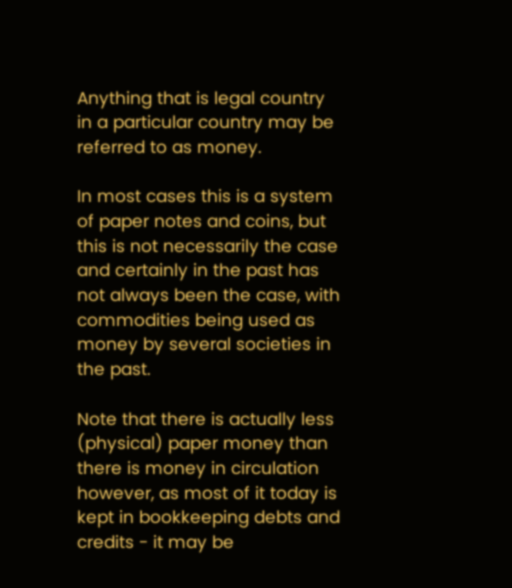Anything that is legal country in a particular country may be referred to as money.

In most cases this is a system of paper notes and coins, but this is not necessarily the case and certainly in the past has not always been the case, with commodities being used as money by several societies in the past.

Note that there is actually less (physical) paper money than there is money in circulation however, as most of it today is kept in bookkeeping debts and credits - it may be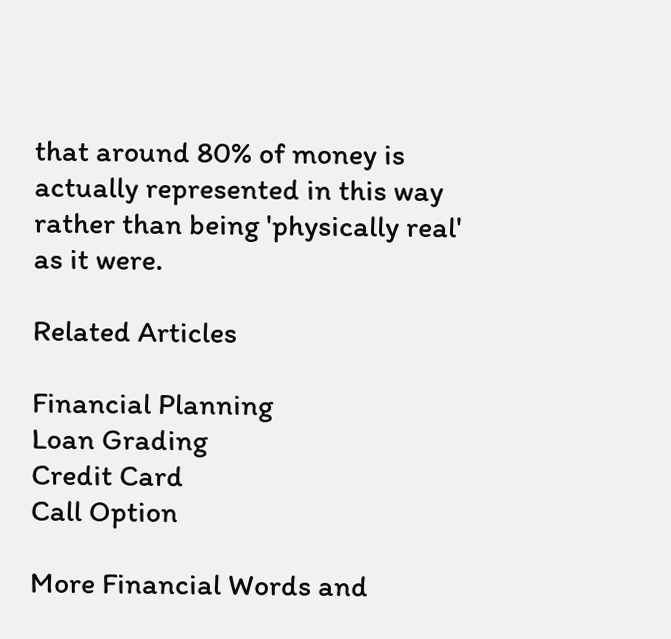that around 80% of money is actually represented in this way rather than being 'physically real' as it were.

Related Articles

Financial Planning
Loan Grading
Credit Card
Call Option

More Financial Words and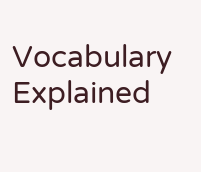Vocabulary Explained